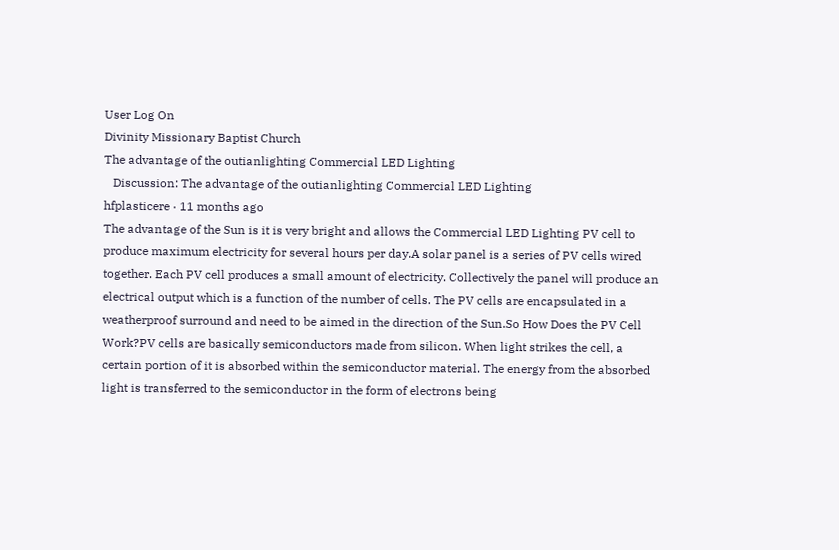User Log On
Divinity Missionary Baptist Church
The advantage of the outianlighting Commercial LED Lighting
   Discussion: The advantage of the outianlighting Commercial LED Lighting
hfplasticere · 11 months ago
The advantage of the Sun is it is very bright and allows the Commercial LED Lighting PV cell to produce maximum electricity for several hours per day.A solar panel is a series of PV cells wired together. Each PV cell produces a small amount of electricity. Collectively the panel will produce an electrical output which is a function of the number of cells. The PV cells are encapsulated in a weatherproof surround and need to be aimed in the direction of the Sun.So How Does the PV Cell Work?PV cells are basically semiconductors made from silicon. When light strikes the cell, a certain portion of it is absorbed within the semiconductor material. The energy from the absorbed light is transferred to the semiconductor in the form of electrons being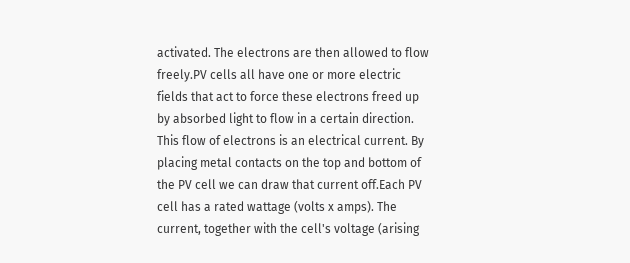activated. The electrons are then allowed to flow freely.PV cells all have one or more electric fields that act to force these electrons freed up by absorbed light to flow in a certain direction. This flow of electrons is an electrical current. By placing metal contacts on the top and bottom of the PV cell we can draw that current off.Each PV cell has a rated wattage (volts x amps). The current, together with the cell's voltage (arising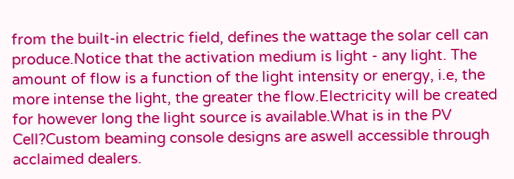from the built-in electric field, defines the wattage the solar cell can produce.Notice that the activation medium is light - any light. The amount of flow is a function of the light intensity or energy, i.e, the more intense the light, the greater the flow.Electricity will be created for however long the light source is available.What is in the PV Cell?Custom beaming console designs are aswell accessible through acclaimed dealers.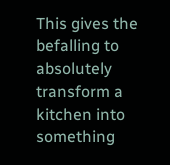This gives the befalling to absolutely transform a kitchen into something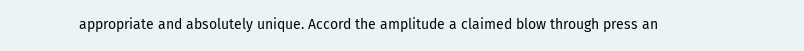appropriate and absolutely unique. Accord the amplitude a claimed blow through press an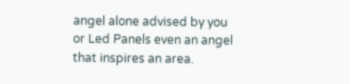angel alone advised by you or Led Panels even an angel that inspires an area.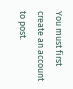You must first create an account to post.